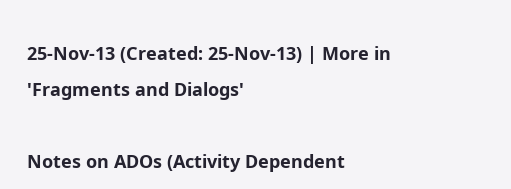25-Nov-13 (Created: 25-Nov-13) | More in 'Fragments and Dialogs'

Notes on ADOs (Activity Dependent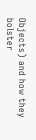Objects) and how they bolster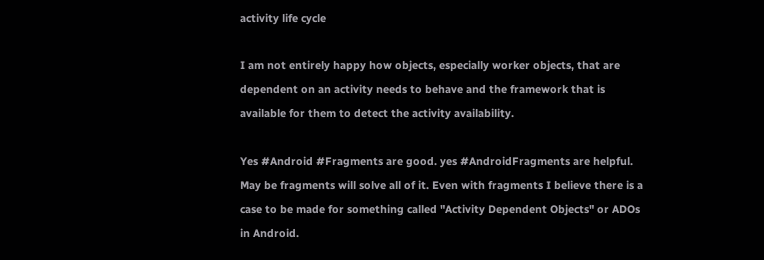activity life cycle

I am not entirely happy how objects, especially worker objects, that are dependent on an activity needs to behave and the framework that is available for them to detect the activity availability.

Yes #Android #Fragments are good. yes #AndroidFragments are helpful. May be fragments will solve all of it. Even with fragments I believe there is a case to be made for something called "Activity Dependent Objects" or ADOs in Android.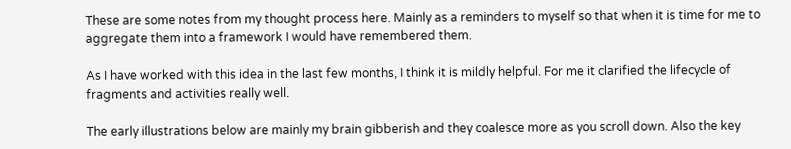These are some notes from my thought process here. Mainly as a reminders to myself so that when it is time for me to aggregate them into a framework I would have remembered them.

As I have worked with this idea in the last few months, I think it is mildly helpful. For me it clarified the lifecycle of fragments and activities really well.

The early illustrations below are mainly my brain gibberish and they coalesce more as you scroll down. Also the key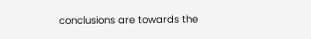conclusions are towards the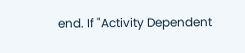end. If "Activity Dependent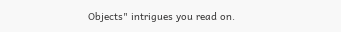Objects" intrigues you read on.